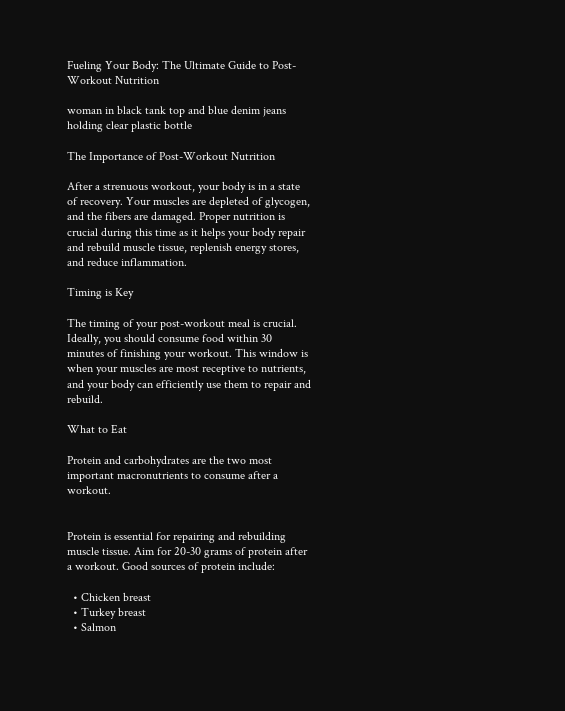Fueling Your Body: The Ultimate Guide to Post-Workout Nutrition

woman in black tank top and blue denim jeans holding clear plastic bottle

The Importance of Post-Workout Nutrition

After a strenuous workout, your body is in a state of recovery. Your muscles are depleted of glycogen, and the fibers are damaged. Proper nutrition is crucial during this time as it helps your body repair and rebuild muscle tissue, replenish energy stores, and reduce inflammation.

Timing is Key

The timing of your post-workout meal is crucial. Ideally, you should consume food within 30 minutes of finishing your workout. This window is when your muscles are most receptive to nutrients, and your body can efficiently use them to repair and rebuild.

What to Eat

Protein and carbohydrates are the two most important macronutrients to consume after a workout.


Protein is essential for repairing and rebuilding muscle tissue. Aim for 20-30 grams of protein after a workout. Good sources of protein include:

  • Chicken breast
  • Turkey breast
  • Salmon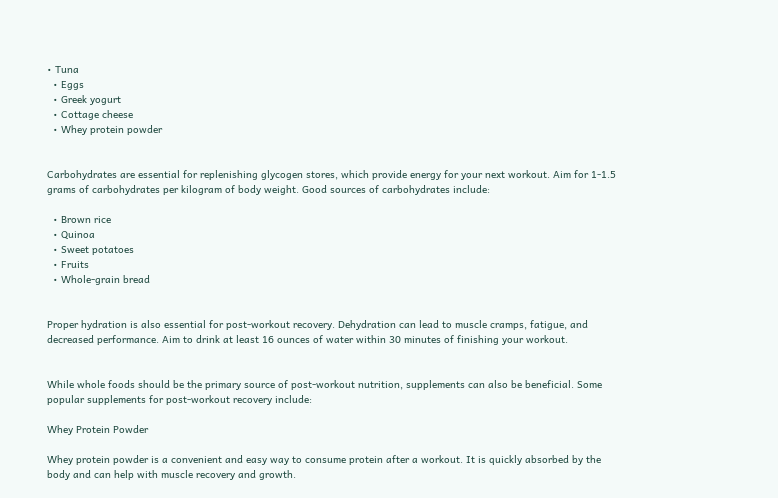• Tuna
  • Eggs
  • Greek yogurt
  • Cottage cheese
  • Whey protein powder


Carbohydrates are essential for replenishing glycogen stores, which provide energy for your next workout. Aim for 1-1.5 grams of carbohydrates per kilogram of body weight. Good sources of carbohydrates include:

  • Brown rice
  • Quinoa
  • Sweet potatoes
  • Fruits
  • Whole-grain bread


Proper hydration is also essential for post-workout recovery. Dehydration can lead to muscle cramps, fatigue, and decreased performance. Aim to drink at least 16 ounces of water within 30 minutes of finishing your workout.


While whole foods should be the primary source of post-workout nutrition, supplements can also be beneficial. Some popular supplements for post-workout recovery include:

Whey Protein Powder

Whey protein powder is a convenient and easy way to consume protein after a workout. It is quickly absorbed by the body and can help with muscle recovery and growth.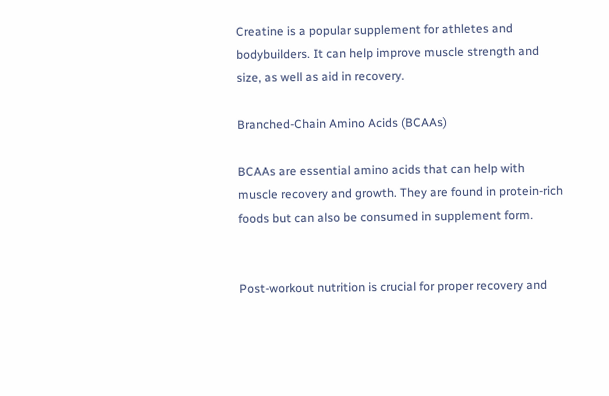Creatine is a popular supplement for athletes and bodybuilders. It can help improve muscle strength and size, as well as aid in recovery.

Branched-Chain Amino Acids (BCAAs)

BCAAs are essential amino acids that can help with muscle recovery and growth. They are found in protein-rich foods but can also be consumed in supplement form.


Post-workout nutrition is crucial for proper recovery and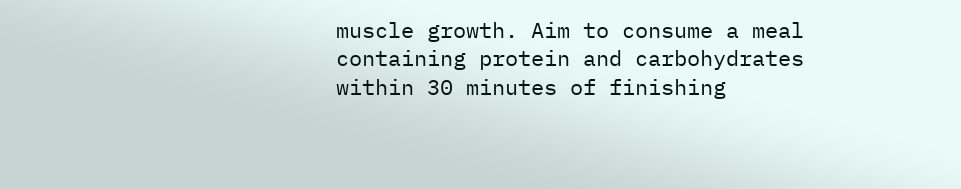muscle growth. Aim to consume a meal containing protein and carbohydrates within 30 minutes of finishing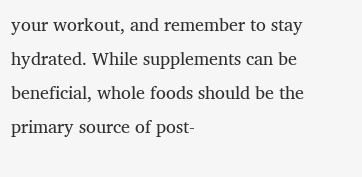your workout, and remember to stay hydrated. While supplements can be beneficial, whole foods should be the primary source of post-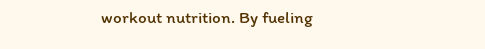workout nutrition. By fueling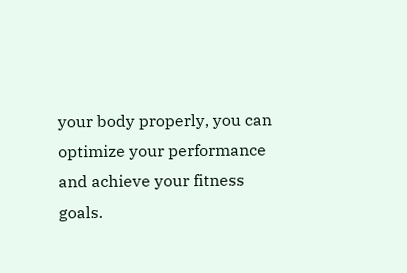your body properly, you can optimize your performance and achieve your fitness goals.